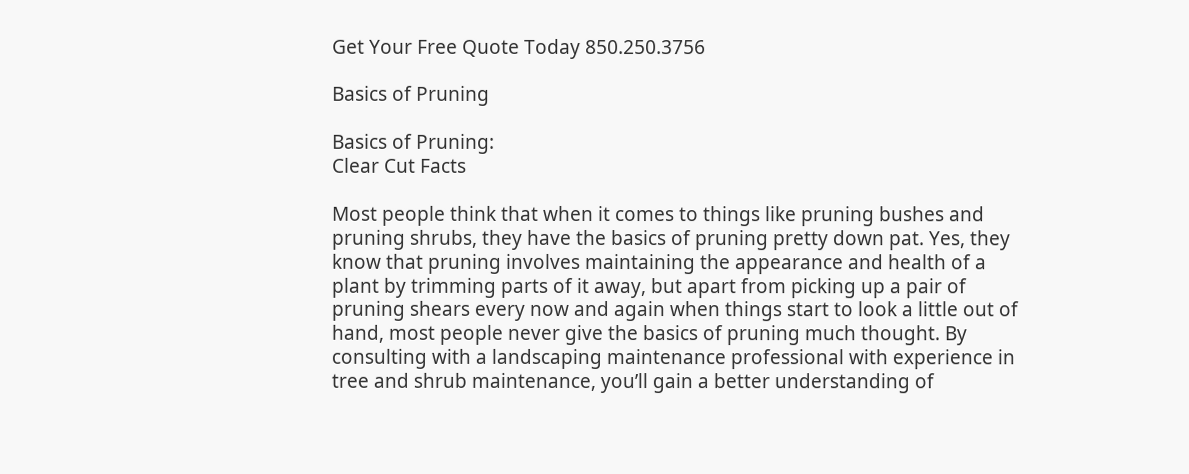Get Your Free Quote Today 850.250.3756

Basics of Pruning

Basics of Pruning:
Clear Cut Facts

Most people think that when it comes to things like pruning bushes and pruning shrubs, they have the basics of pruning pretty down pat. Yes, they know that pruning involves maintaining the appearance and health of a plant by trimming parts of it away, but apart from picking up a pair of pruning shears every now and again when things start to look a little out of hand, most people never give the basics of pruning much thought. By consulting with a landscaping maintenance professional with experience in tree and shrub maintenance, you’ll gain a better understanding of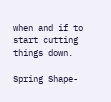when and if to start cutting things down.

Spring Shape-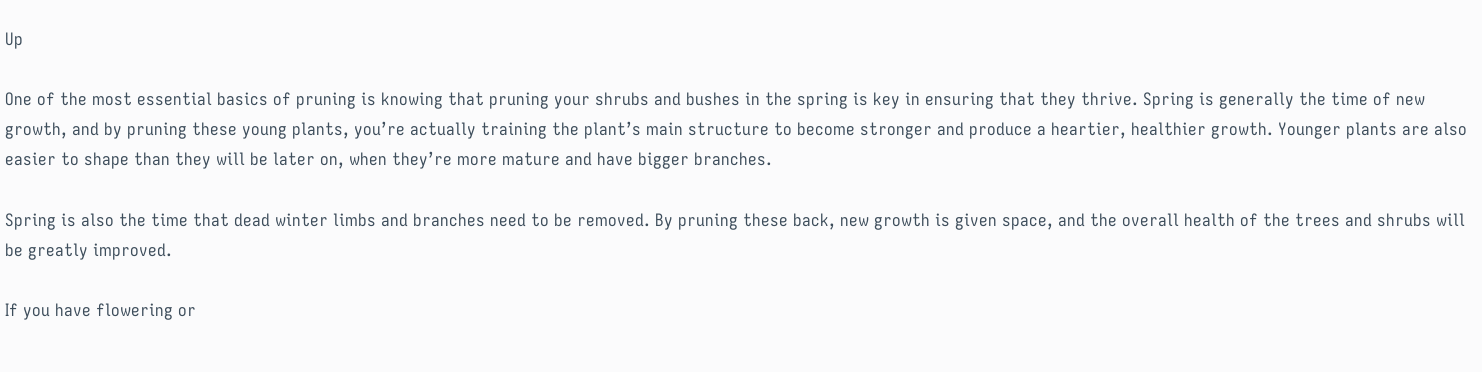Up

One of the most essential basics of pruning is knowing that pruning your shrubs and bushes in the spring is key in ensuring that they thrive. Spring is generally the time of new growth, and by pruning these young plants, you’re actually training the plant’s main structure to become stronger and produce a heartier, healthier growth. Younger plants are also easier to shape than they will be later on, when they’re more mature and have bigger branches.

Spring is also the time that dead winter limbs and branches need to be removed. By pruning these back, new growth is given space, and the overall health of the trees and shrubs will be greatly improved.

If you have flowering or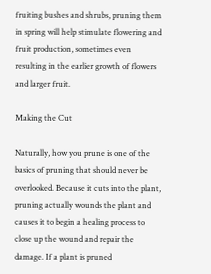fruiting bushes and shrubs, pruning them in spring will help stimulate flowering and fruit production, sometimes even resulting in the earlier growth of flowers and larger fruit.

Making the Cut

Naturally, how you prune is one of the basics of pruning that should never be overlooked. Because it cuts into the plant, pruning actually wounds the plant and causes it to begin a healing process to close up the wound and repair the damage. If a plant is pruned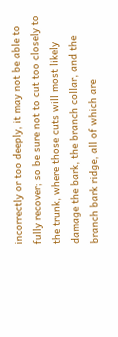incorrectly or too deeply, it may not be able to fully recover; so be sure not to cut too closely to the trunk, where those cuts will most likely damage the bark, the branch collar, and the branch bark ridge, all of which are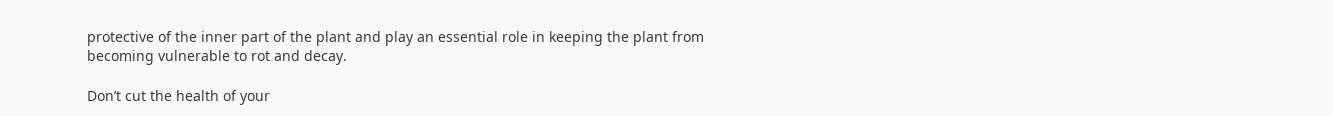protective of the inner part of the plant and play an essential role in keeping the plant from becoming vulnerable to rot and decay.

Don’t cut the health of your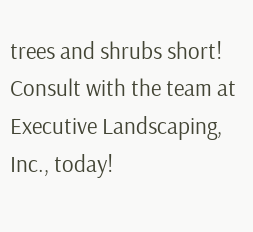trees and shrubs short! Consult with the team at Executive Landscaping, Inc., today!